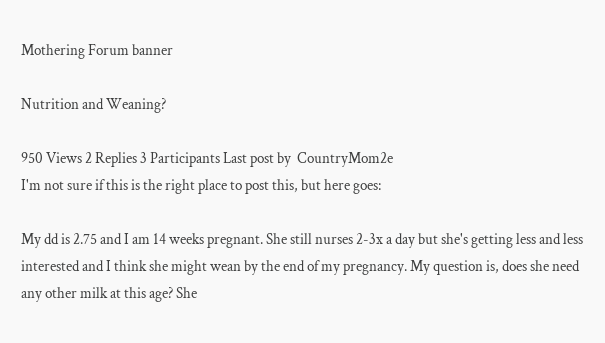Mothering Forum banner

Nutrition and Weaning?

950 Views 2 Replies 3 Participants Last post by  CountryMom2e
I'm not sure if this is the right place to post this, but here goes:

My dd is 2.75 and I am 14 weeks pregnant. She still nurses 2-3x a day but she's getting less and less interested and I think she might wean by the end of my pregnancy. My question is, does she need any other milk at this age? She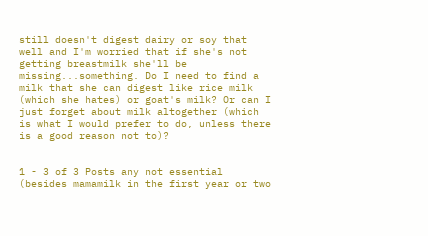still doesn't digest dairy or soy that well and I'm worried that if she's not getting breastmilk she'll be missing...something. Do I need to find a milk that she can digest like rice milk (which she hates) or goat's milk? Or can I just forget about milk altogether (which is what I would prefer to do, unless there is a good reason not to)?


1 - 3 of 3 Posts any not essential (besides mamamilk in the first year or two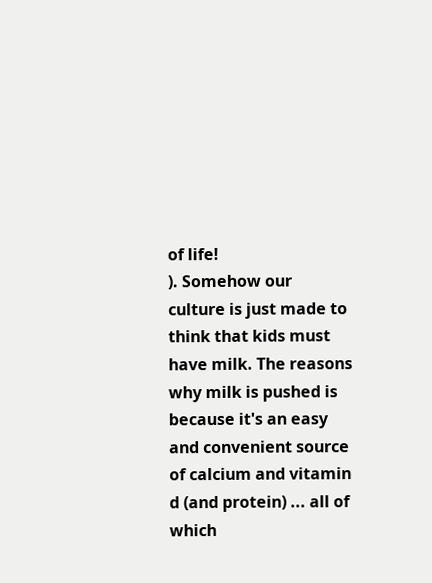of life!
). Somehow our culture is just made to think that kids must have milk. The reasons why milk is pushed is because it's an easy and convenient source of calcium and vitamin d (and protein) ... all of which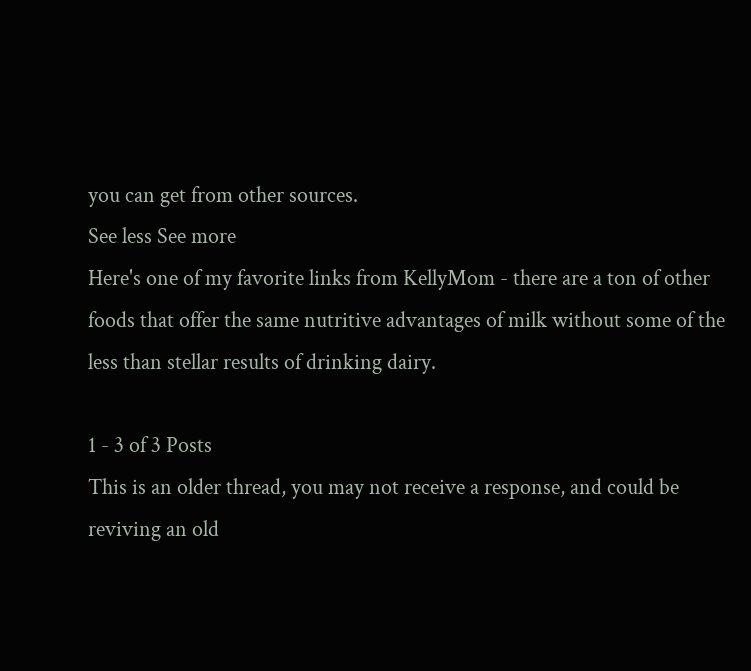you can get from other sources.
See less See more
Here's one of my favorite links from KellyMom - there are a ton of other foods that offer the same nutritive advantages of milk without some of the less than stellar results of drinking dairy.

1 - 3 of 3 Posts
This is an older thread, you may not receive a response, and could be reviving an old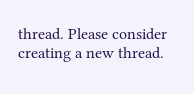thread. Please consider creating a new thread.